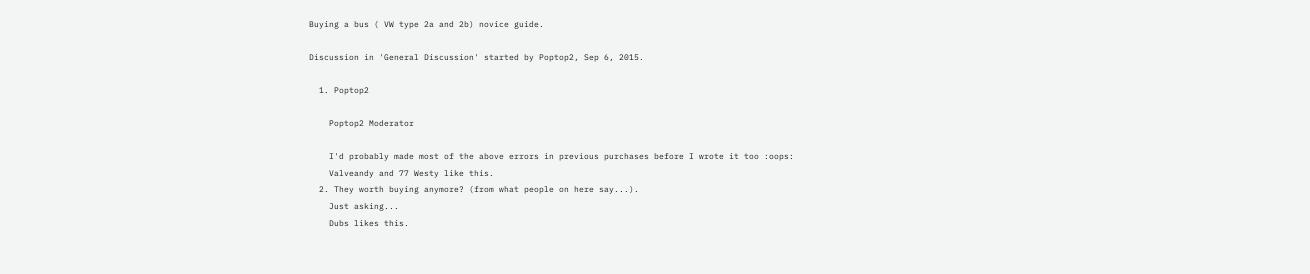Buying a bus ( VW type 2a and 2b) novice guide.

Discussion in 'General Discussion' started by Poptop2, Sep 6, 2015.

  1. Poptop2

    Poptop2 Moderator

    I'd probably made most of the above errors in previous purchases before I wrote it too :oops:
    Valveandy and 77 Westy like this.
  2. They worth buying anymore? (from what people on here say...).
    Just asking...
    Dubs likes this.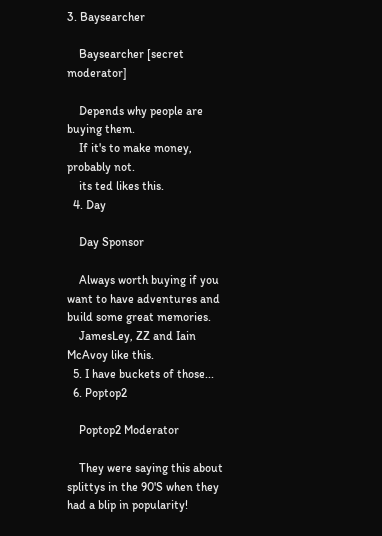3. Baysearcher

    Baysearcher [secret moderator]

    Depends why people are buying them.
    If it's to make money, probably not.
    its ted likes this.
  4. Day

    Day Sponsor

    Always worth buying if you want to have adventures and build some great memories.
    JamesLey, ZZ and Iain McAvoy like this.
  5. I have buckets of those...
  6. Poptop2

    Poptop2 Moderator

    They were saying this about splittys in the 90'S when they had a blip in popularity!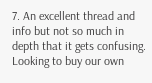7. An excellent thread and info but not so much in depth that it gets confusing. Looking to buy our own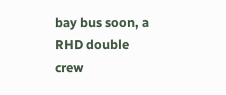bay bus soon, a RHD double crew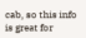cab, so this info is great for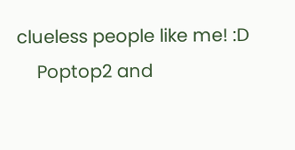clueless people like me! :D
    Poptop2 and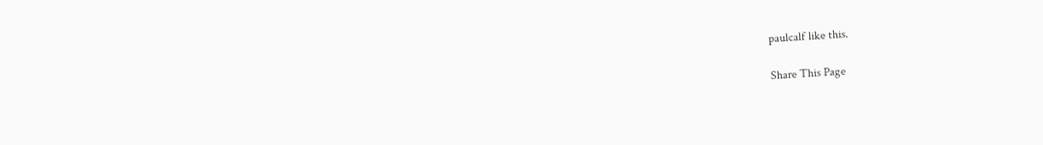paulcalf like this.

Share This Page